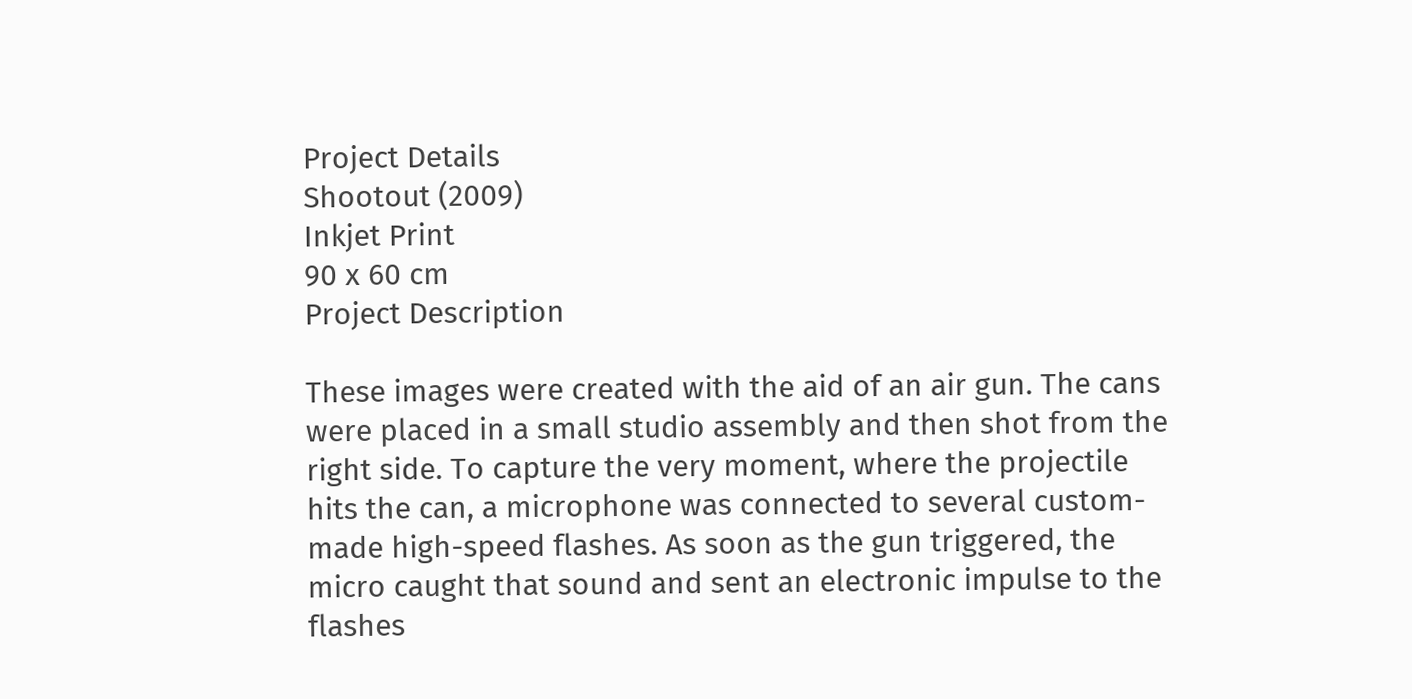Project Details
Shootout (2009)
Inkjet Print
90 x 60 cm
Project Description

These images were created with the aid of an air gun. The cans were placed in a small studio assembly and then shot from the right side. To capture the very moment, where the projectile hits the can, a microphone was connected to several custom-made high-speed flashes. As soon as the gun triggered, the micro caught that sound and sent an electronic impulse to the flashes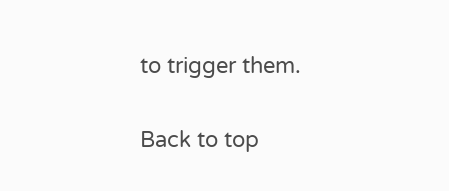to trigger them.

Back to top